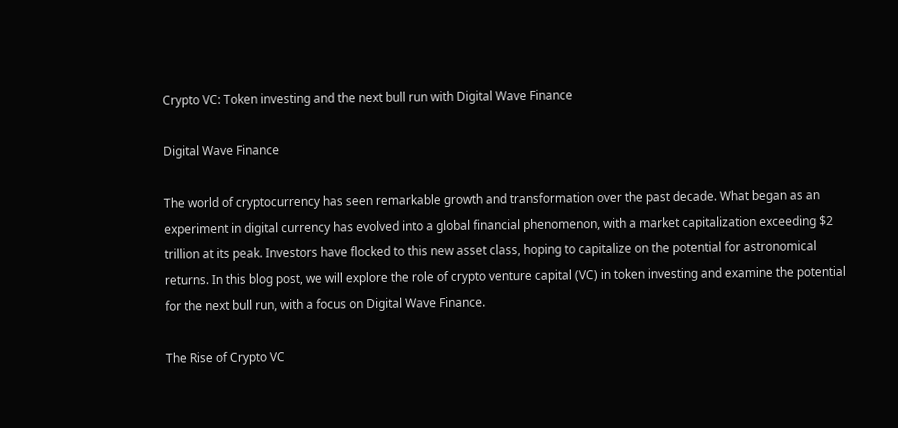Crypto VC: Token investing and the next bull run with Digital Wave Finance

Digital Wave Finance

The world of cryptocurrency has seen remarkable growth and transformation over the past decade. What began as an experiment in digital currency has evolved into a global financial phenomenon, with a market capitalization exceeding $2 trillion at its peak. Investors have flocked to this new asset class, hoping to capitalize on the potential for astronomical returns. In this blog post, we will explore the role of crypto venture capital (VC) in token investing and examine the potential for the next bull run, with a focus on Digital Wave Finance.

The Rise of Crypto VC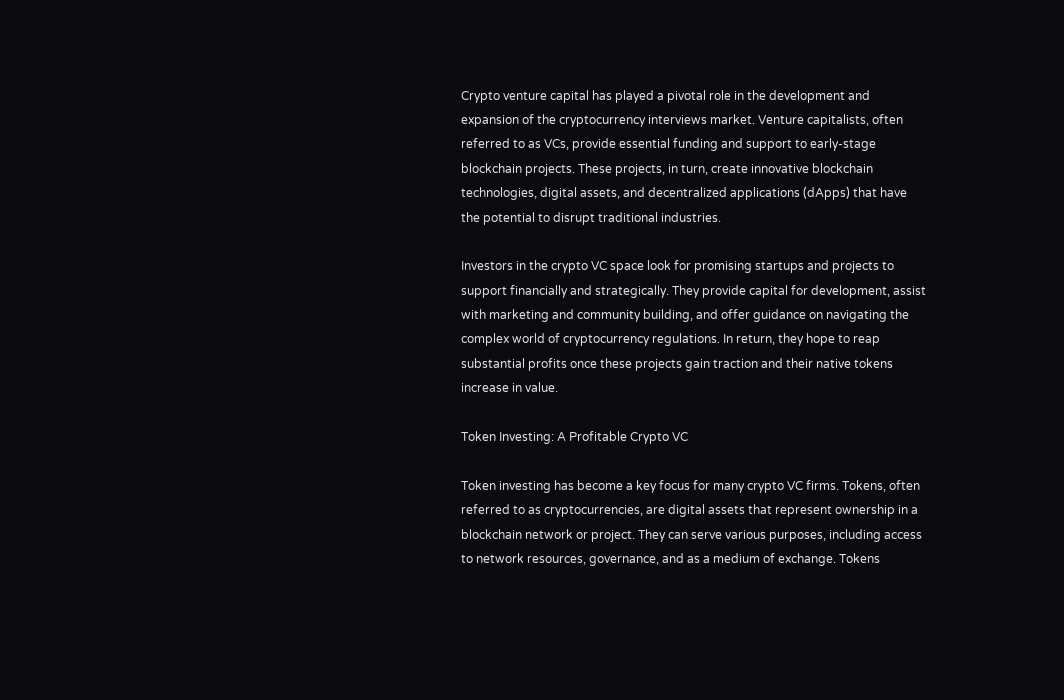Crypto venture capital has played a pivotal role in the development and expansion of the cryptocurrency interviews market. Venture capitalists, often referred to as VCs, provide essential funding and support to early-stage blockchain projects. These projects, in turn, create innovative blockchain technologies, digital assets, and decentralized applications (dApps) that have the potential to disrupt traditional industries.

Investors in the crypto VC space look for promising startups and projects to support financially and strategically. They provide capital for development, assist with marketing and community building, and offer guidance on navigating the complex world of cryptocurrency regulations. In return, they hope to reap substantial profits once these projects gain traction and their native tokens increase in value.

Token Investing: A Profitable Crypto VC

Token investing has become a key focus for many crypto VC firms. Tokens, often referred to as cryptocurrencies, are digital assets that represent ownership in a blockchain network or project. They can serve various purposes, including access to network resources, governance, and as a medium of exchange. Tokens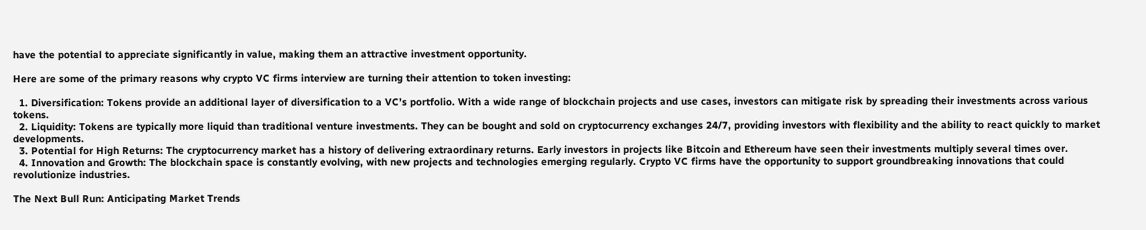have the potential to appreciate significantly in value, making them an attractive investment opportunity.

Here are some of the primary reasons why crypto VC firms interview are turning their attention to token investing:

  1. Diversification: Tokens provide an additional layer of diversification to a VC’s portfolio. With a wide range of blockchain projects and use cases, investors can mitigate risk by spreading their investments across various tokens.
  2. Liquidity: Tokens are typically more liquid than traditional venture investments. They can be bought and sold on cryptocurrency exchanges 24/7, providing investors with flexibility and the ability to react quickly to market developments.
  3. Potential for High Returns: The cryptocurrency market has a history of delivering extraordinary returns. Early investors in projects like Bitcoin and Ethereum have seen their investments multiply several times over.
  4. Innovation and Growth: The blockchain space is constantly evolving, with new projects and technologies emerging regularly. Crypto VC firms have the opportunity to support groundbreaking innovations that could revolutionize industries.

The Next Bull Run: Anticipating Market Trends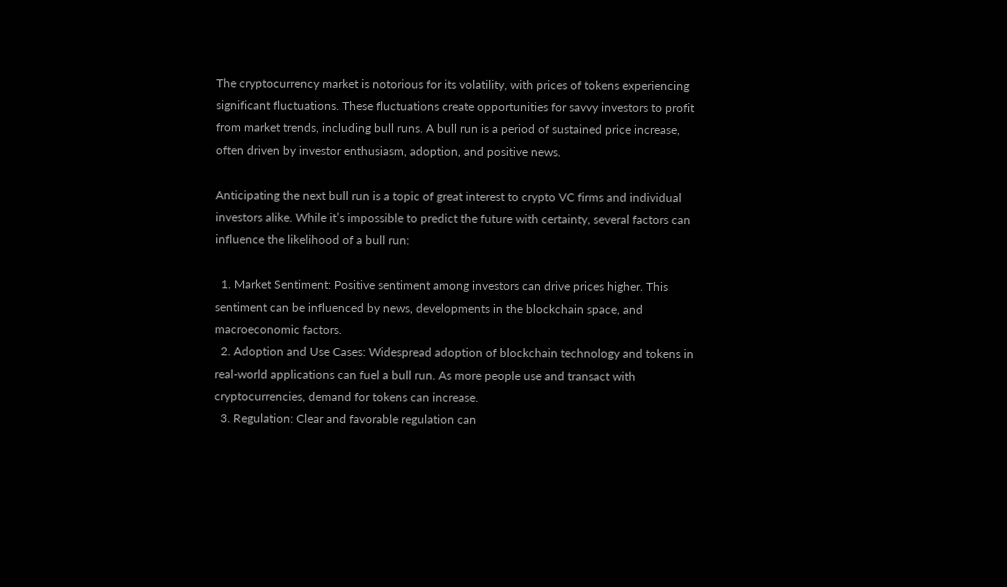The cryptocurrency market is notorious for its volatility, with prices of tokens experiencing significant fluctuations. These fluctuations create opportunities for savvy investors to profit from market trends, including bull runs. A bull run is a period of sustained price increase, often driven by investor enthusiasm, adoption, and positive news.

Anticipating the next bull run is a topic of great interest to crypto VC firms and individual investors alike. While it’s impossible to predict the future with certainty, several factors can influence the likelihood of a bull run:

  1. Market Sentiment: Positive sentiment among investors can drive prices higher. This sentiment can be influenced by news, developments in the blockchain space, and macroeconomic factors.
  2. Adoption and Use Cases: Widespread adoption of blockchain technology and tokens in real-world applications can fuel a bull run. As more people use and transact with cryptocurrencies, demand for tokens can increase.
  3. Regulation: Clear and favorable regulation can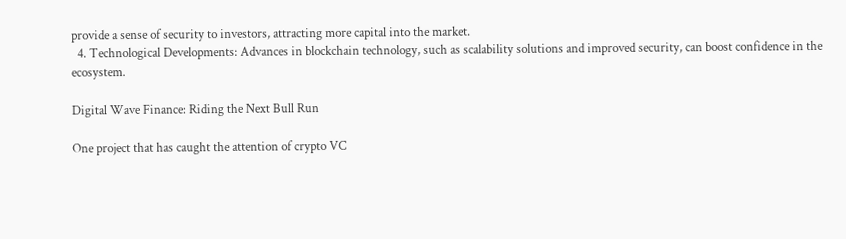provide a sense of security to investors, attracting more capital into the market.
  4. Technological Developments: Advances in blockchain technology, such as scalability solutions and improved security, can boost confidence in the ecosystem.

Digital Wave Finance: Riding the Next Bull Run

One project that has caught the attention of crypto VC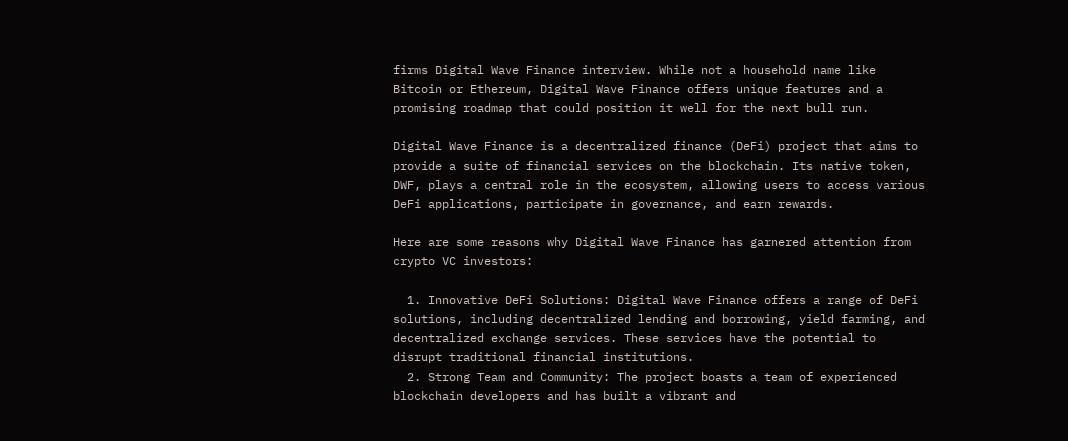firms Digital Wave Finance interview. While not a household name like Bitcoin or Ethereum, Digital Wave Finance offers unique features and a promising roadmap that could position it well for the next bull run.

Digital Wave Finance is a decentralized finance (DeFi) project that aims to provide a suite of financial services on the blockchain. Its native token, DWF, plays a central role in the ecosystem, allowing users to access various DeFi applications, participate in governance, and earn rewards.

Here are some reasons why Digital Wave Finance has garnered attention from crypto VC investors:

  1. Innovative DeFi Solutions: Digital Wave Finance offers a range of DeFi solutions, including decentralized lending and borrowing, yield farming, and decentralized exchange services. These services have the potential to disrupt traditional financial institutions.
  2. Strong Team and Community: The project boasts a team of experienced blockchain developers and has built a vibrant and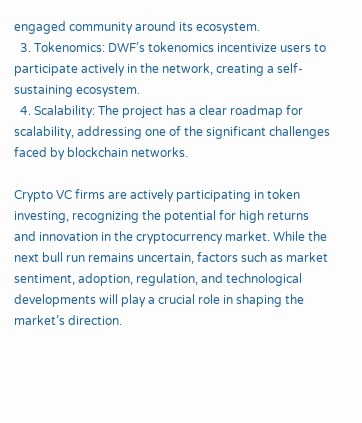engaged community around its ecosystem.
  3. Tokenomics: DWF’s tokenomics incentivize users to participate actively in the network, creating a self-sustaining ecosystem.
  4. Scalability: The project has a clear roadmap for scalability, addressing one of the significant challenges faced by blockchain networks.

Crypto VC firms are actively participating in token investing, recognizing the potential for high returns and innovation in the cryptocurrency market. While the next bull run remains uncertain, factors such as market sentiment, adoption, regulation, and technological developments will play a crucial role in shaping the market’s direction.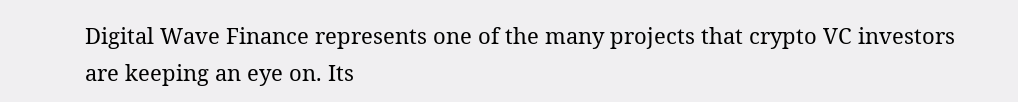Digital Wave Finance represents one of the many projects that crypto VC investors are keeping an eye on. Its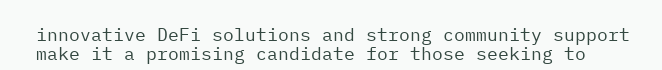innovative DeFi solutions and strong community support make it a promising candidate for those seeking to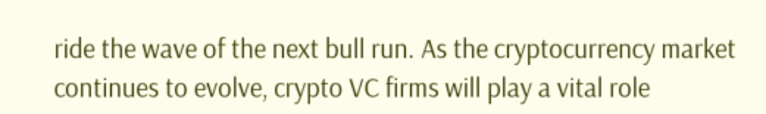ride the wave of the next bull run. As the cryptocurrency market continues to evolve, crypto VC firms will play a vital role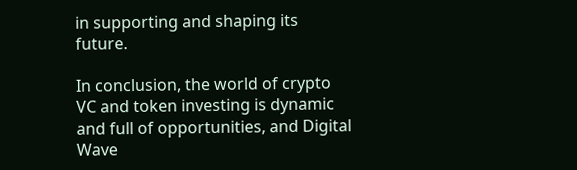in supporting and shaping its future.

In conclusion, the world of crypto VC and token investing is dynamic and full of opportunities, and Digital Wave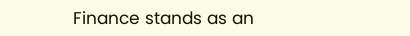Finance stands as an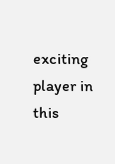exciting player in this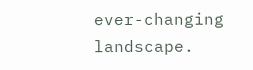ever-changing landscape.